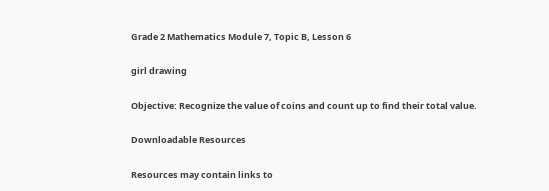Grade 2 Mathematics Module 7, Topic B, Lesson 6

girl drawing

Objective: Recognize the value of coins and count up to find their total value.

Downloadable Resources

Resources may contain links to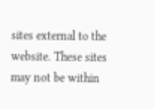sites external to the website. These sites may not be within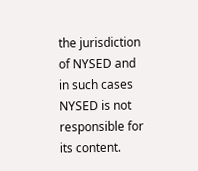the jurisdiction of NYSED and in such cases NYSED is not responsible for its content.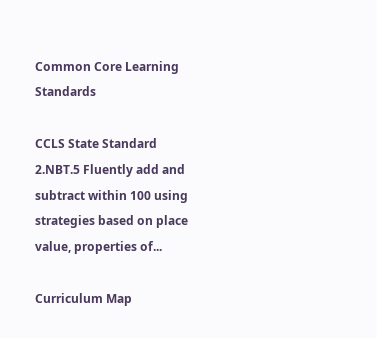Common Core Learning Standards

CCLS State Standard
2.NBT.5 Fluently add and subtract within 100 using strategies based on place value, properties of...

Curriculum Map